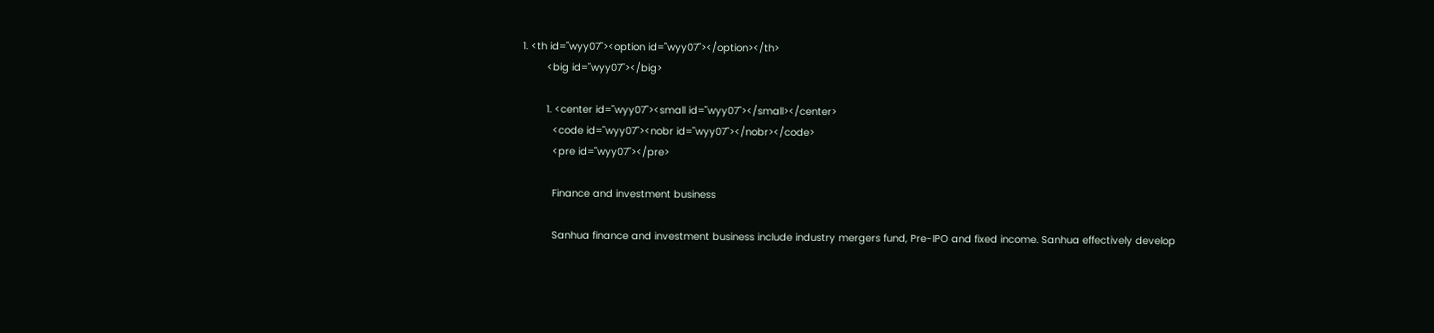1. <th id="wyy07"><option id="wyy07"></option></th>
        <big id="wyy07"></big>

        1. <center id="wyy07"><small id="wyy07"></small></center>
          <code id="wyy07"><nobr id="wyy07"></nobr></code>
          <pre id="wyy07"></pre>

          Finance and investment business

          Sanhua finance and investment business include industry mergers fund, Pre-IPO and fixed income. Sanhua effectively develop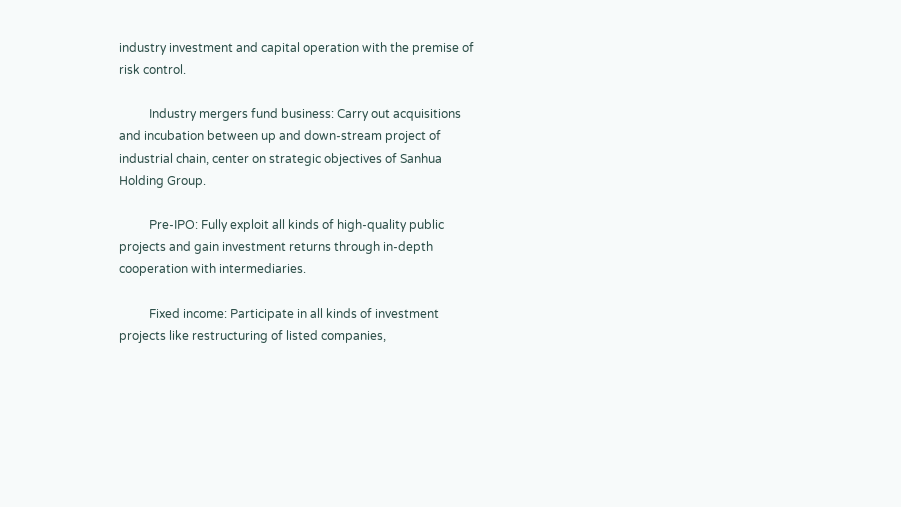industry investment and capital operation with the premise of risk control.

          Industry mergers fund business: Carry out acquisitions and incubation between up and down-stream project of industrial chain, center on strategic objectives of Sanhua Holding Group.

          Pre-IPO: Fully exploit all kinds of high-quality public projects and gain investment returns through in-depth cooperation with intermediaries.

          Fixed income: Participate in all kinds of investment projects like restructuring of listed companies,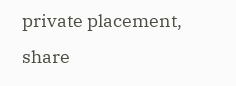private placement, share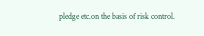pledge etc.on the basis of risk control.